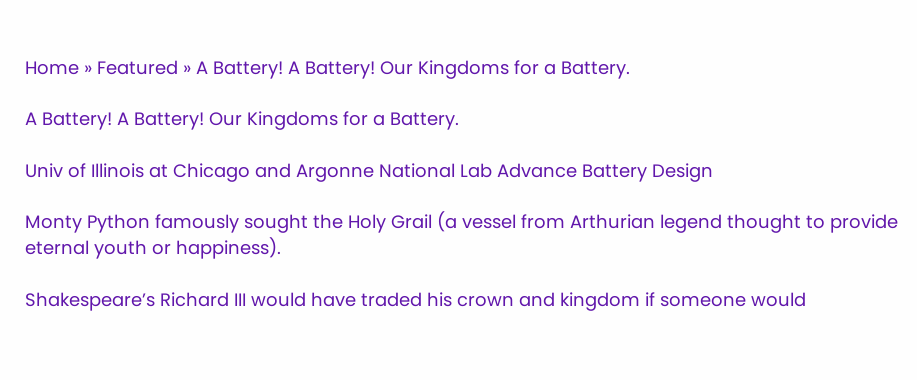Home » Featured » A Battery! A Battery! Our Kingdoms for a Battery.

A Battery! A Battery! Our Kingdoms for a Battery.

Univ of Illinois at Chicago and Argonne National Lab Advance Battery Design

Monty Python famously sought the Holy Grail (a vessel from Arthurian legend thought to provide eternal youth or happiness).

Shakespeare’s Richard III would have traded his crown and kingdom if someone would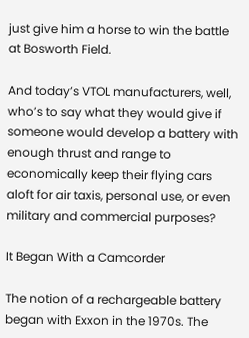just give him a horse to win the battle at Bosworth Field.

And today’s VTOL manufacturers, well, who’s to say what they would give if someone would develop a battery with enough thrust and range to economically keep their flying cars aloft for air taxis, personal use, or even military and commercial purposes?

It Began With a Camcorder

The notion of a rechargeable battery began with Exxon in the 1970s. The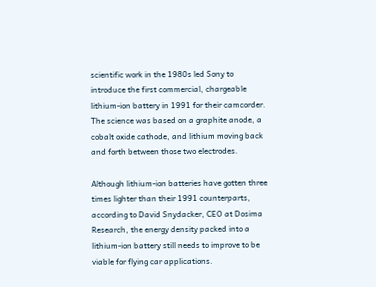scientific work in the 1980s led Sony to introduce the first commercial, chargeable lithium-ion battery in 1991 for their camcorder. The science was based on a graphite anode, a cobalt oxide cathode, and lithium moving back and forth between those two electrodes.

Although lithium-ion batteries have gotten three times lighter than their 1991 counterparts, according to David Snydacker, CEO at Dosima Research, the energy density packed into a lithium-ion battery still needs to improve to be viable for flying car applications.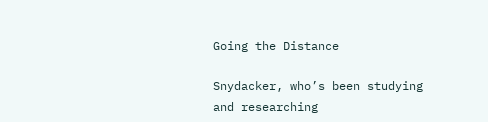Going the Distance

Snydacker, who’s been studying and researching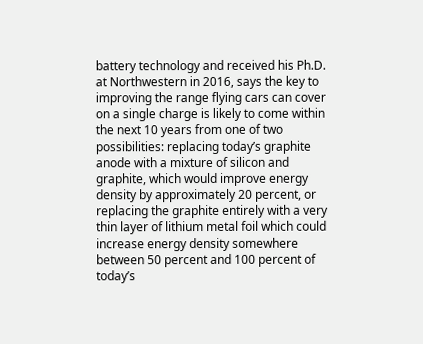battery technology and received his Ph.D. at Northwestern in 2016, says the key to improving the range flying cars can cover on a single charge is likely to come within the next 10 years from one of two possibilities: replacing today’s graphite anode with a mixture of silicon and graphite, which would improve energy density by approximately 20 percent, or replacing the graphite entirely with a very thin layer of lithium metal foil which could increase energy density somewhere between 50 percent and 100 percent of today’s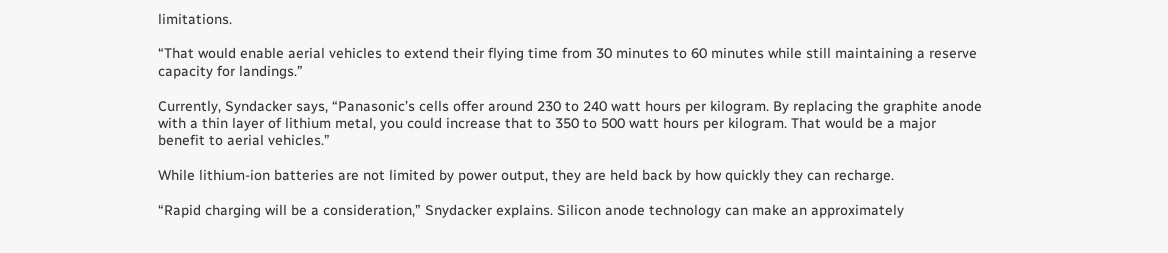limitations.

“That would enable aerial vehicles to extend their flying time from 30 minutes to 60 minutes while still maintaining a reserve capacity for landings.”

Currently, Syndacker says, “Panasonic’s cells offer around 230 to 240 watt hours per kilogram. By replacing the graphite anode with a thin layer of lithium metal, you could increase that to 350 to 500 watt hours per kilogram. That would be a major benefit to aerial vehicles.”

While lithium-ion batteries are not limited by power output, they are held back by how quickly they can recharge.

“Rapid charging will be a consideration,” Snydacker explains. Silicon anode technology can make an approximately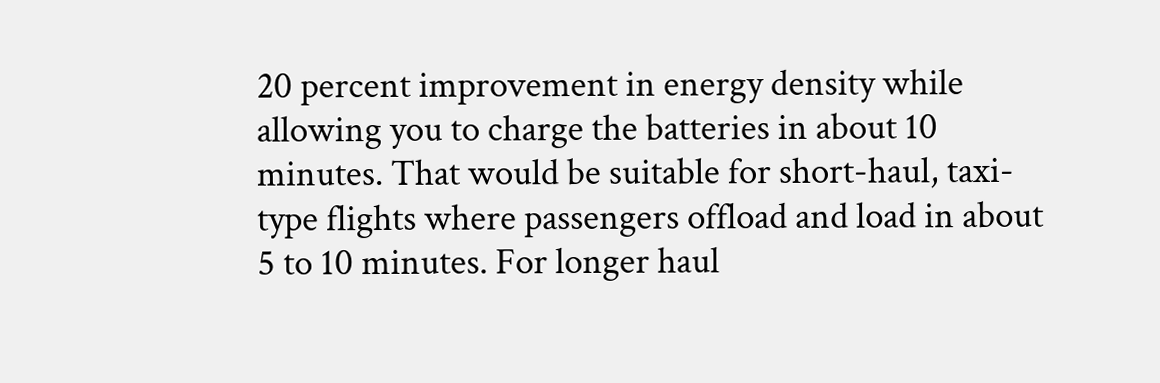20 percent improvement in energy density while allowing you to charge the batteries in about 10 minutes. That would be suitable for short-haul, taxi-type flights where passengers offload and load in about 5 to 10 minutes. For longer haul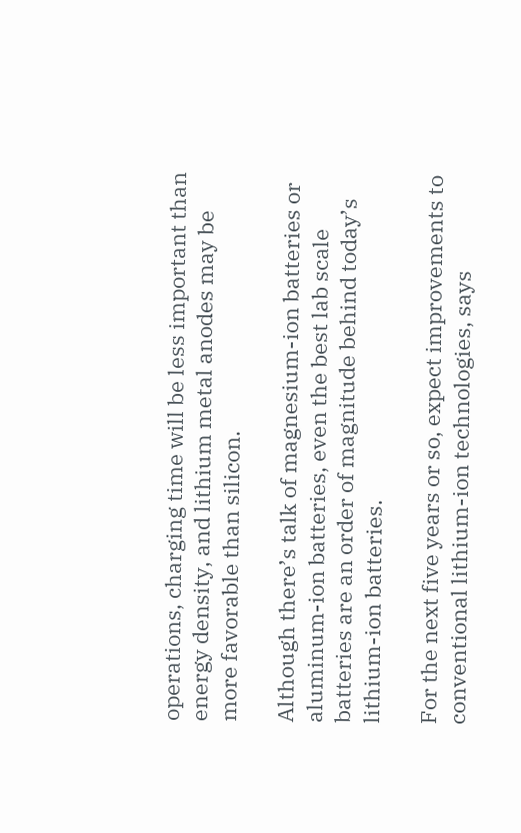operations, charging time will be less important than energy density, and lithium metal anodes may be more favorable than silicon.

Although there’s talk of magnesium-ion batteries or aluminum-ion batteries, even the best lab scale batteries are an order of magnitude behind today’s lithium-ion batteries.

For the next five years or so, expect improvements to conventional lithium-ion technologies, says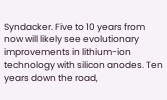Syndacker. Five to 10 years from now will likely see evolutionary improvements in lithium-ion technology with silicon anodes. Ten years down the road,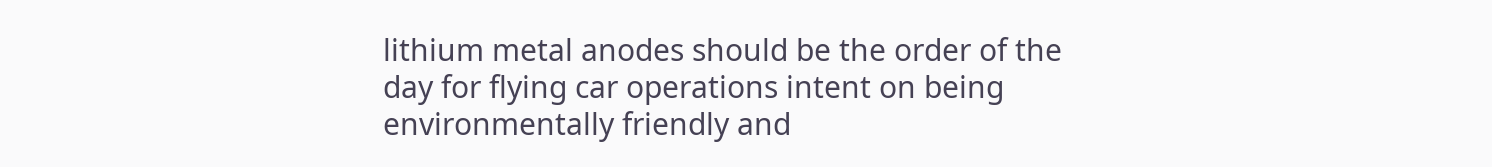lithium metal anodes should be the order of the day for flying car operations intent on being environmentally friendly and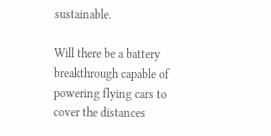sustainable.

Will there be a battery breakthrough capable of powering flying cars to cover the distances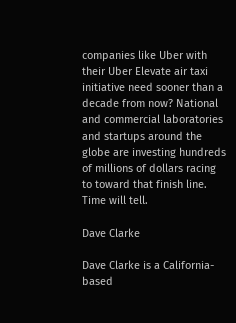companies like Uber with their Uber Elevate air taxi initiative need sooner than a decade from now? National and commercial laboratories and startups around the globe are investing hundreds of millions of dollars racing to toward that finish line. Time will tell.

Dave Clarke

Dave Clarke is a California-based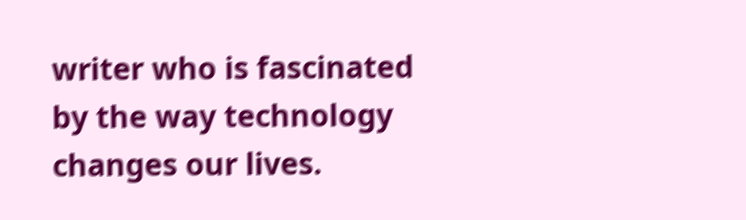writer who is fascinated by the way technology changes our lives.